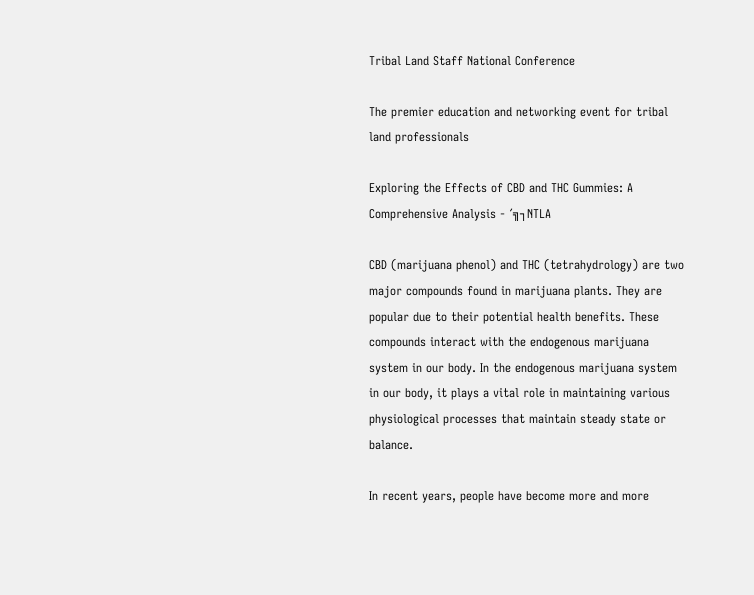Tribal Land Staff National Conference

The premier education and networking event for tribal land professionals

Exploring the Effects of CBD and THC Gummies: A Comprehensive Analysis - ´╗┐NTLA

CBD (marijuana phenol) and THC (tetrahydrology) are two major compounds found in marijuana plants. They are popular due to their potential health benefits. These compounds interact with the endogenous marijuana system in our body. In the endogenous marijuana system in our body, it plays a vital role in maintaining various physiological processes that maintain steady state or balance.

In recent years, people have become more and more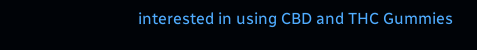interested in using CBD and THC Gummies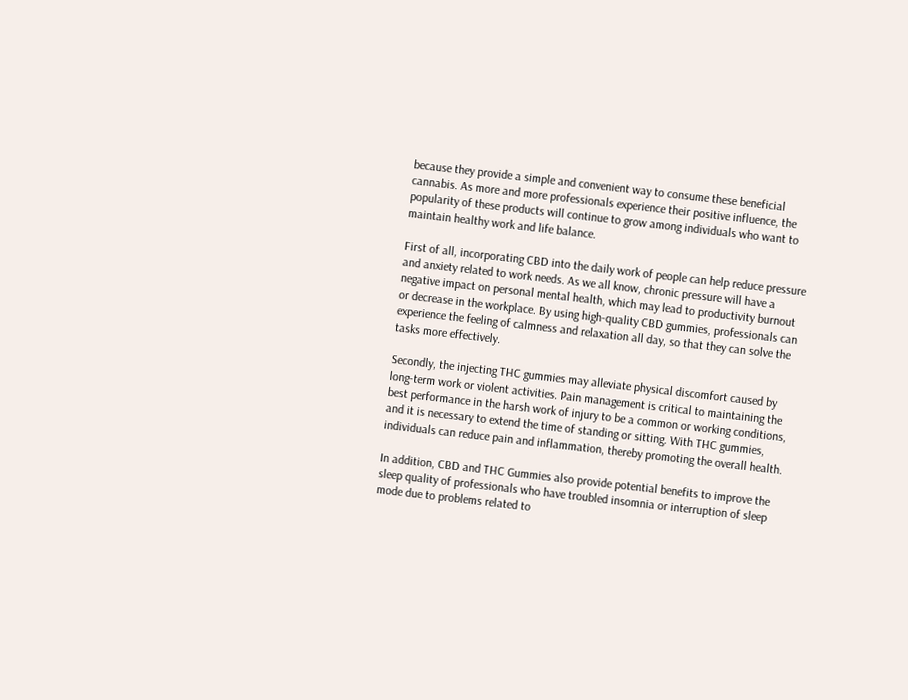because they provide a simple and convenient way to consume these beneficial cannabis. As more and more professionals experience their positive influence, the popularity of these products will continue to grow among individuals who want to maintain healthy work and life balance.

First of all, incorporating CBD into the daily work of people can help reduce pressure and anxiety related to work needs. As we all know, chronic pressure will have a negative impact on personal mental health, which may lead to productivity burnout or decrease in the workplace. By using high-quality CBD gummies, professionals can experience the feeling of calmness and relaxation all day, so that they can solve the tasks more effectively.

Secondly, the injecting THC gummies may alleviate physical discomfort caused by long-term work or violent activities. Pain management is critical to maintaining the best performance in the harsh work of injury to be a common or working conditions, and it is necessary to extend the time of standing or sitting. With THC gummies, individuals can reduce pain and inflammation, thereby promoting the overall health.

In addition, CBD and THC Gummies also provide potential benefits to improve the sleep quality of professionals who have troubled insomnia or interruption of sleep mode due to problems related to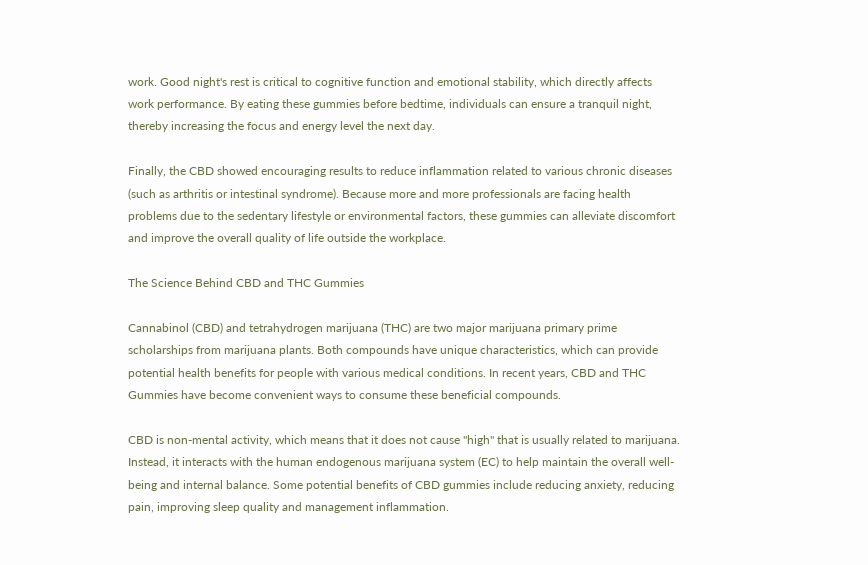work. Good night's rest is critical to cognitive function and emotional stability, which directly affects work performance. By eating these gummies before bedtime, individuals can ensure a tranquil night, thereby increasing the focus and energy level the next day.

Finally, the CBD showed encouraging results to reduce inflammation related to various chronic diseases (such as arthritis or intestinal syndrome). Because more and more professionals are facing health problems due to the sedentary lifestyle or environmental factors, these gummies can alleviate discomfort and improve the overall quality of life outside the workplace.

The Science Behind CBD and THC Gummies

Cannabinol (CBD) and tetrahydrogen marijuana (THC) are two major marijuana primary prime scholarships from marijuana plants. Both compounds have unique characteristics, which can provide potential health benefits for people with various medical conditions. In recent years, CBD and THC Gummies have become convenient ways to consume these beneficial compounds.

CBD is non-mental activity, which means that it does not cause "high" that is usually related to marijuana. Instead, it interacts with the human endogenous marijuana system (EC) to help maintain the overall well-being and internal balance. Some potential benefits of CBD gummies include reducing anxiety, reducing pain, improving sleep quality and management inflammation.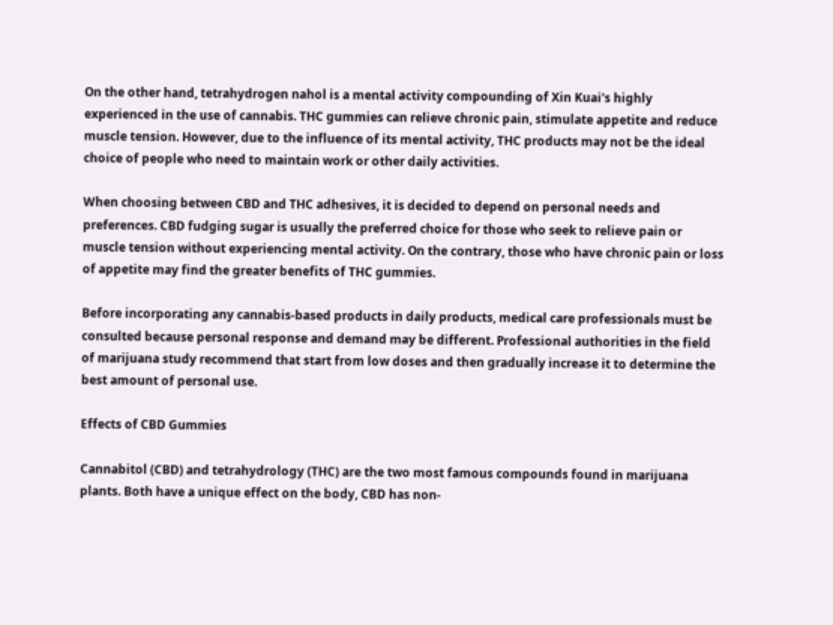On the other hand, tetrahydrogen nahol is a mental activity compounding of Xin Kuai's highly experienced in the use of cannabis. THC gummies can relieve chronic pain, stimulate appetite and reduce muscle tension. However, due to the influence of its mental activity, THC products may not be the ideal choice of people who need to maintain work or other daily activities.

When choosing between CBD and THC adhesives, it is decided to depend on personal needs and preferences. CBD fudging sugar is usually the preferred choice for those who seek to relieve pain or muscle tension without experiencing mental activity. On the contrary, those who have chronic pain or loss of appetite may find the greater benefits of THC gummies.

Before incorporating any cannabis-based products in daily products, medical care professionals must be consulted because personal response and demand may be different. Professional authorities in the field of marijuana study recommend that start from low doses and then gradually increase it to determine the best amount of personal use.

Effects of CBD Gummies

Cannabitol (CBD) and tetrahydrology (THC) are the two most famous compounds found in marijuana plants. Both have a unique effect on the body, CBD has non-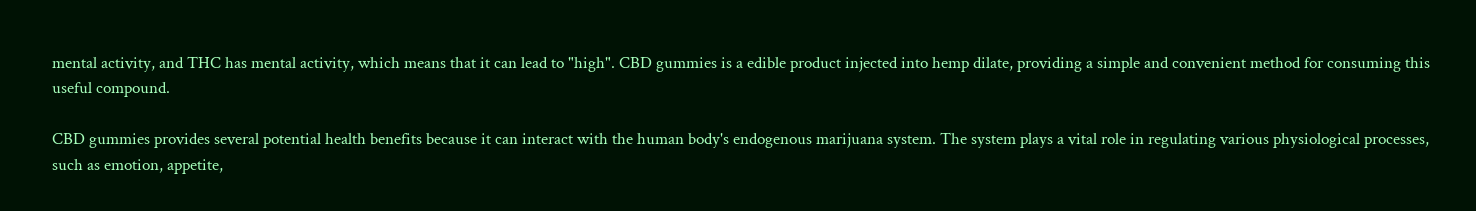mental activity, and THC has mental activity, which means that it can lead to "high". CBD gummies is a edible product injected into hemp dilate, providing a simple and convenient method for consuming this useful compound.

CBD gummies provides several potential health benefits because it can interact with the human body's endogenous marijuana system. The system plays a vital role in regulating various physiological processes, such as emotion, appetite,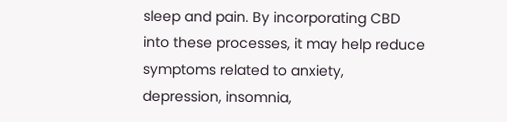sleep and pain. By incorporating CBD into these processes, it may help reduce symptoms related to anxiety, depression, insomnia,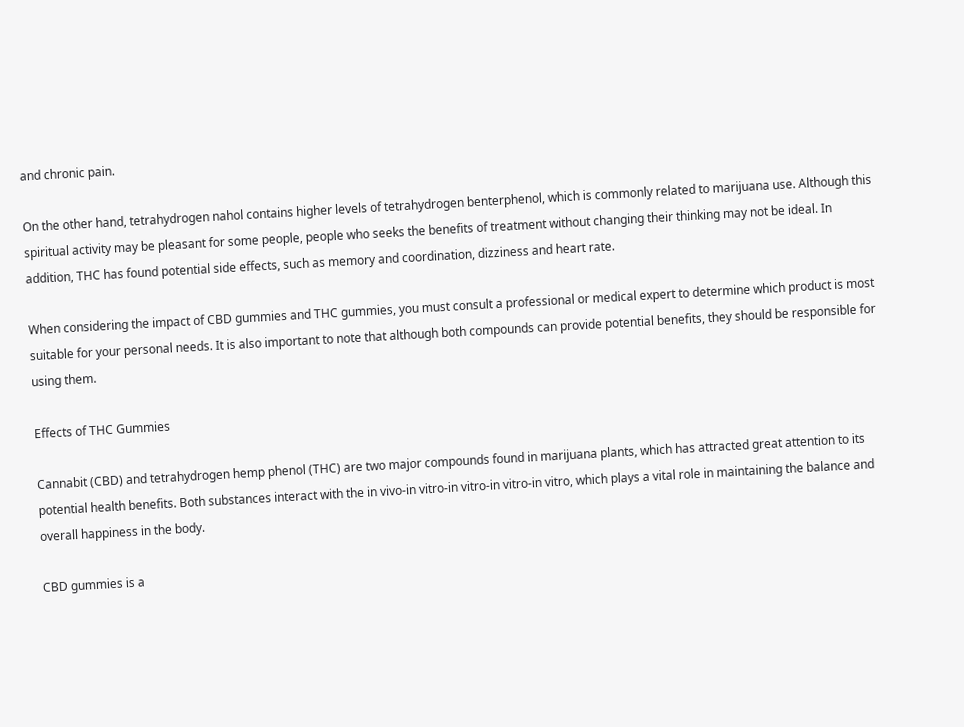and chronic pain.

On the other hand, tetrahydrogen nahol contains higher levels of tetrahydrogen benterphenol, which is commonly related to marijuana use. Although this spiritual activity may be pleasant for some people, people who seeks the benefits of treatment without changing their thinking may not be ideal. In addition, THC has found potential side effects, such as memory and coordination, dizziness and heart rate.

When considering the impact of CBD gummies and THC gummies, you must consult a professional or medical expert to determine which product is most suitable for your personal needs. It is also important to note that although both compounds can provide potential benefits, they should be responsible for using them.

Effects of THC Gummies

Cannabit (CBD) and tetrahydrogen hemp phenol (THC) are two major compounds found in marijuana plants, which has attracted great attention to its potential health benefits. Both substances interact with the in vivo-in vitro-in vitro-in vitro-in vitro, which plays a vital role in maintaining the balance and overall happiness in the body.

CBD gummies is a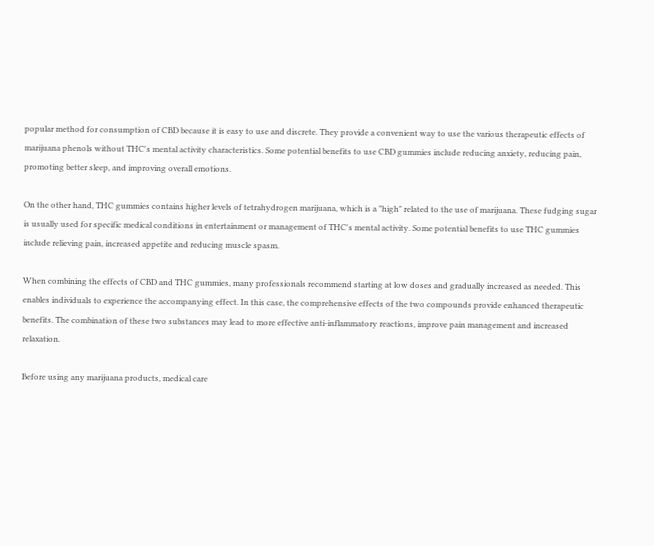popular method for consumption of CBD because it is easy to use and discrete. They provide a convenient way to use the various therapeutic effects of marijuana phenols without THC's mental activity characteristics. Some potential benefits to use CBD gummies include reducing anxiety, reducing pain, promoting better sleep, and improving overall emotions.

On the other hand, THC gummies contains higher levels of tetrahydrogen marijuana, which is a "high" related to the use of marijuana. These fudging sugar is usually used for specific medical conditions in entertainment or management of THC's mental activity. Some potential benefits to use THC gummies include relieving pain, increased appetite and reducing muscle spasm.

When combining the effects of CBD and THC gummies, many professionals recommend starting at low doses and gradually increased as needed. This enables individuals to experience the accompanying effect. In this case, the comprehensive effects of the two compounds provide enhanced therapeutic benefits. The combination of these two substances may lead to more effective anti-inflammatory reactions, improve pain management and increased relaxation.

Before using any marijuana products, medical care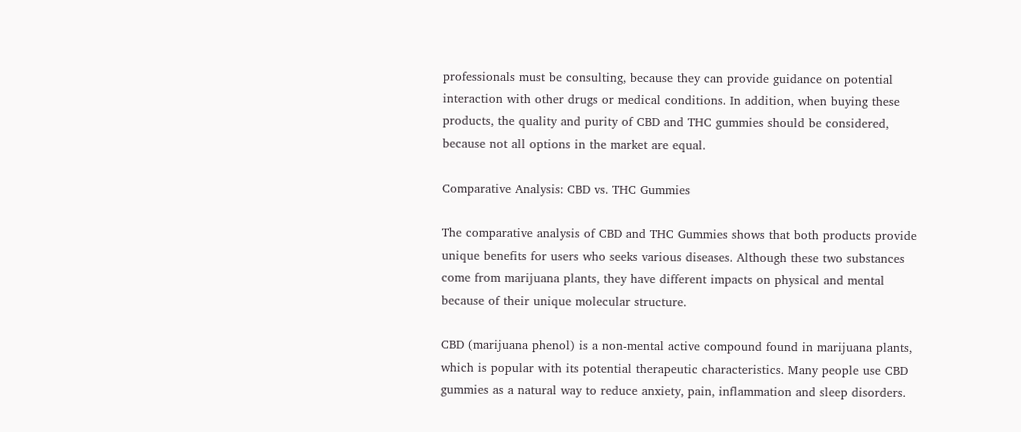professionals must be consulting, because they can provide guidance on potential interaction with other drugs or medical conditions. In addition, when buying these products, the quality and purity of CBD and THC gummies should be considered, because not all options in the market are equal.

Comparative Analysis: CBD vs. THC Gummies

The comparative analysis of CBD and THC Gummies shows that both products provide unique benefits for users who seeks various diseases. Although these two substances come from marijuana plants, they have different impacts on physical and mental because of their unique molecular structure.

CBD (marijuana phenol) is a non-mental active compound found in marijuana plants, which is popular with its potential therapeutic characteristics. Many people use CBD gummies as a natural way to reduce anxiety, pain, inflammation and sleep disorders.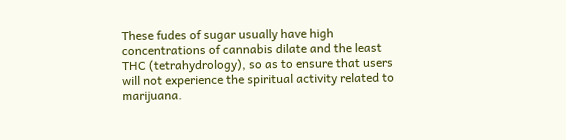These fudes of sugar usually have high concentrations of cannabis dilate and the least THC (tetrahydrology), so as to ensure that users will not experience the spiritual activity related to marijuana.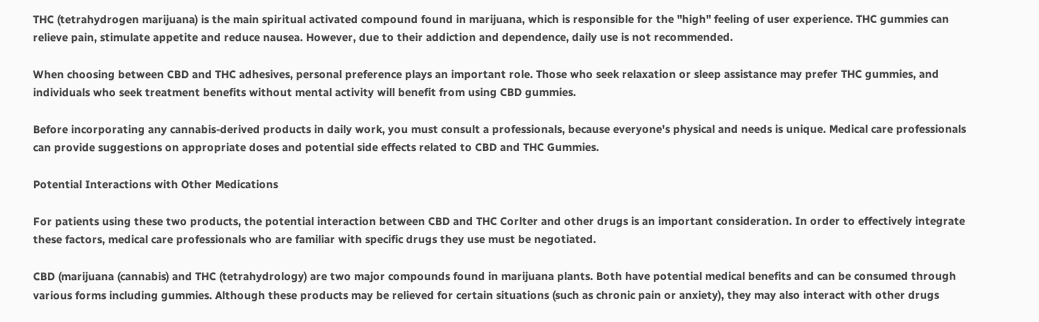THC (tetrahydrogen marijuana) is the main spiritual activated compound found in marijuana, which is responsible for the "high" feeling of user experience. THC gummies can relieve pain, stimulate appetite and reduce nausea. However, due to their addiction and dependence, daily use is not recommended.

When choosing between CBD and THC adhesives, personal preference plays an important role. Those who seek relaxation or sleep assistance may prefer THC gummies, and individuals who seek treatment benefits without mental activity will benefit from using CBD gummies.

Before incorporating any cannabis-derived products in daily work, you must consult a professionals, because everyone's physical and needs is unique. Medical care professionals can provide suggestions on appropriate doses and potential side effects related to CBD and THC Gummies.

Potential Interactions with Other Medications

For patients using these two products, the potential interaction between CBD and THC Corlter and other drugs is an important consideration. In order to effectively integrate these factors, medical care professionals who are familiar with specific drugs they use must be negotiated.

CBD (marijuana (cannabis) and THC (tetrahydrology) are two major compounds found in marijuana plants. Both have potential medical benefits and can be consumed through various forms including gummies. Although these products may be relieved for certain situations (such as chronic pain or anxiety), they may also interact with other drugs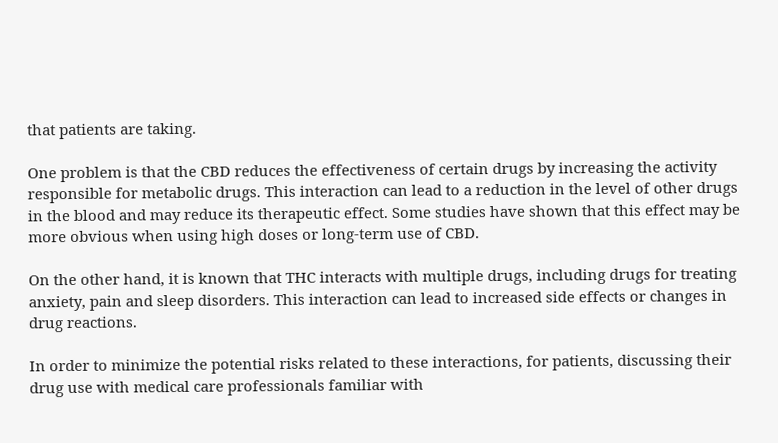that patients are taking.

One problem is that the CBD reduces the effectiveness of certain drugs by increasing the activity responsible for metabolic drugs. This interaction can lead to a reduction in the level of other drugs in the blood and may reduce its therapeutic effect. Some studies have shown that this effect may be more obvious when using high doses or long-term use of CBD.

On the other hand, it is known that THC interacts with multiple drugs, including drugs for treating anxiety, pain and sleep disorders. This interaction can lead to increased side effects or changes in drug reactions.

In order to minimize the potential risks related to these interactions, for patients, discussing their drug use with medical care professionals familiar with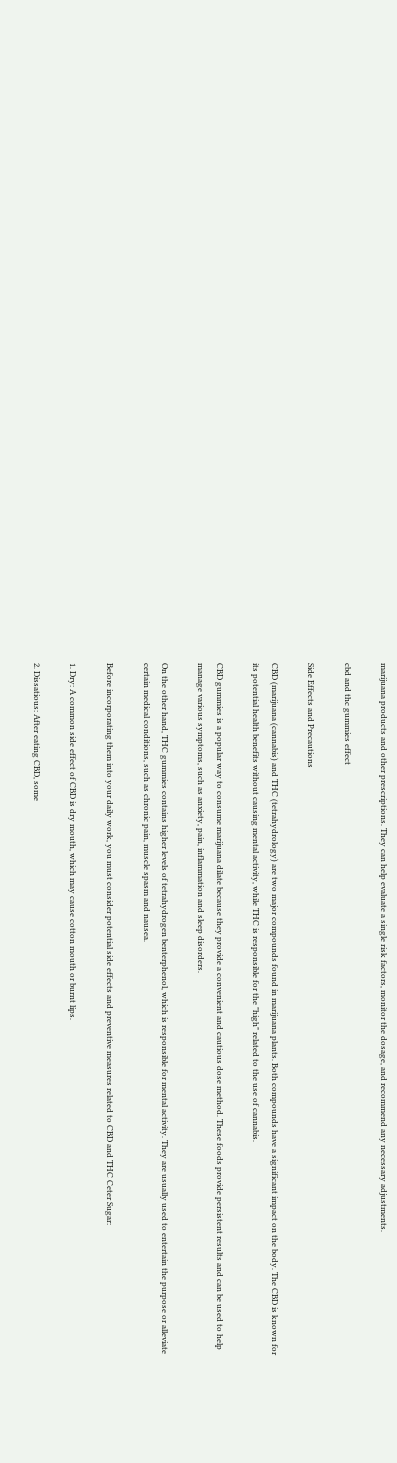marijuana products and other prescriptions. They can help evaluate a single risk factors, monitor the dosage, and recommend any necessary adjustments.

cbd and thc gummies effect

Side Effects and Precautions

CBD (marijuana (cannabis) and THC (tetrahydrology) are two major compounds found in marijuana plants. Both compounds have a significant impact on the body. The CBD is known for its potential health benefits without causing mental activity, while THC is responsible for the "high" related to the use of cannabis.

CBD gummies is a popular way to consume marijuana dilate because they provide a convenient and cautious dose method. These foods provide persistent results and can be used to help manage various symptoms, such as anxiety, pain, inflammation and sleep disorders.

On the other hand, THC gummies contains higher levels of tetrahydrogen benterphenol, which is responsible for mental activity. They are usually used to entertain the purpose or alleviate certain medical conditions, such as chronic pain, muscle spasm and nausea.

Before incorporating them into your daily work, you must consider potential side effects and preventive measures related to CBD and THC Ceter Sugar:

1. Dry: A common side effect of CBD is dry mouth, which may cause cotton mouth or burnt lips.

2. Dissatious: After eating CBD, some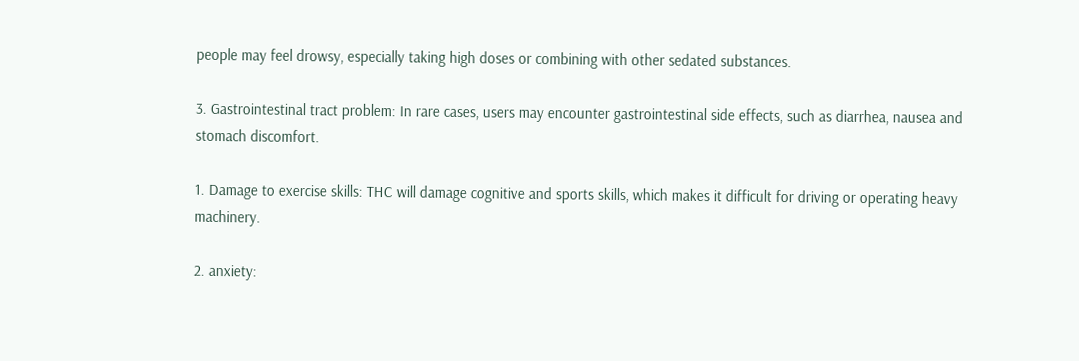people may feel drowsy, especially taking high doses or combining with other sedated substances.

3. Gastrointestinal tract problem: In rare cases, users may encounter gastrointestinal side effects, such as diarrhea, nausea and stomach discomfort.

1. Damage to exercise skills: THC will damage cognitive and sports skills, which makes it difficult for driving or operating heavy machinery.

2. anxiety: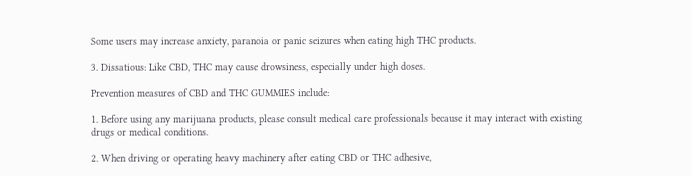Some users may increase anxiety, paranoia or panic seizures when eating high THC products.

3. Dissatious: Like CBD, THC may cause drowsiness, especially under high doses.

Prevention measures of CBD and THC GUMMIES include:

1. Before using any marijuana products, please consult medical care professionals because it may interact with existing drugs or medical conditions.

2. When driving or operating heavy machinery after eating CBD or THC adhesive,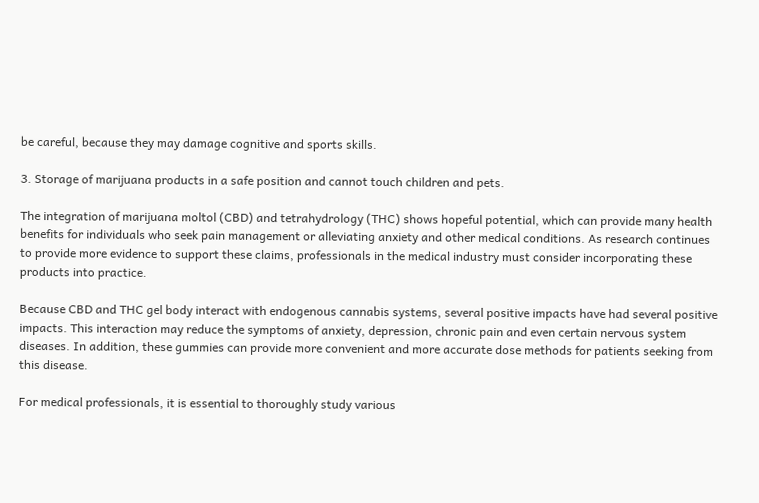be careful, because they may damage cognitive and sports skills.

3. Storage of marijuana products in a safe position and cannot touch children and pets.

The integration of marijuana moltol (CBD) and tetrahydrology (THC) shows hopeful potential, which can provide many health benefits for individuals who seek pain management or alleviating anxiety and other medical conditions. As research continues to provide more evidence to support these claims, professionals in the medical industry must consider incorporating these products into practice.

Because CBD and THC gel body interact with endogenous cannabis systems, several positive impacts have had several positive impacts. This interaction may reduce the symptoms of anxiety, depression, chronic pain and even certain nervous system diseases. In addition, these gummies can provide more convenient and more accurate dose methods for patients seeking from this disease.

For medical professionals, it is essential to thoroughly study various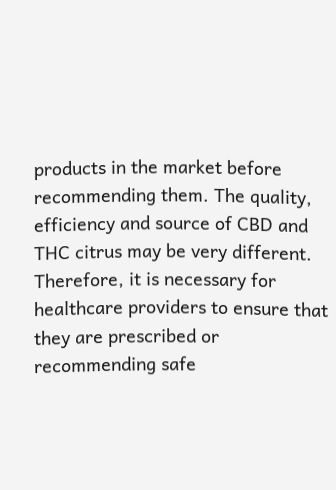products in the market before recommending them. The quality, efficiency and source of CBD and THC citrus may be very different. Therefore, it is necessary for healthcare providers to ensure that they are prescribed or recommending safe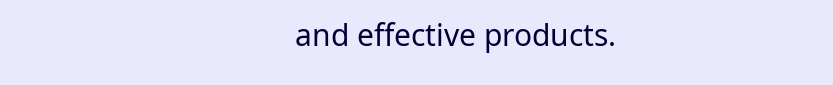and effective products.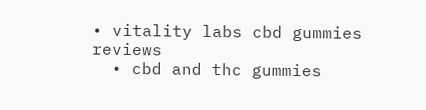• vitality labs cbd gummies reviews
  • cbd and thc gummies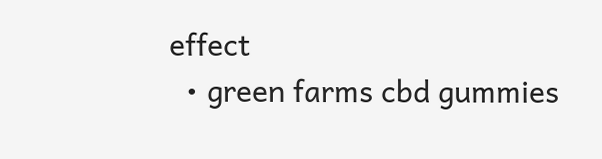effect
  • green farms cbd gummies